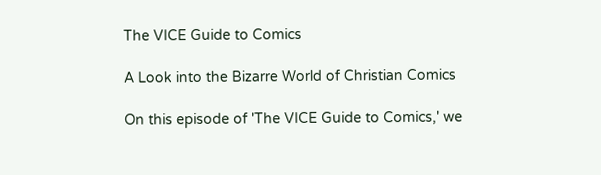The VICE Guide to Comics

A Look into the Bizarre World of Christian Comics

On this episode of 'The VICE Guide to Comics,' we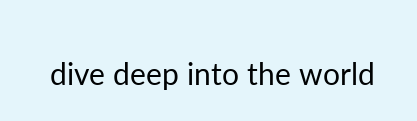dive deep into the world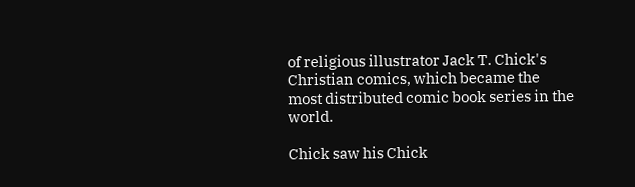of religious illustrator Jack T. Chick's Christian comics, which became the most distributed comic book series in the world.

Chick saw his Chick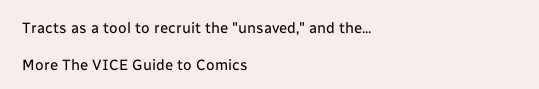Tracts as a tool to recruit the "unsaved," and the...

More The VICE Guide to Comics